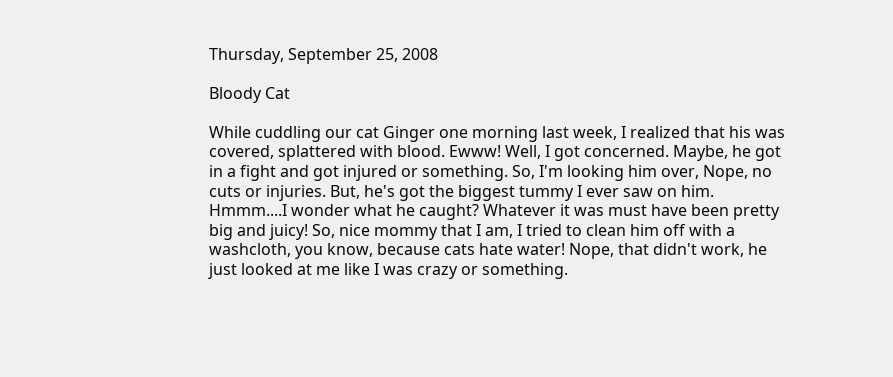Thursday, September 25, 2008

Bloody Cat

While cuddling our cat Ginger one morning last week, I realized that his was covered, splattered with blood. Ewww! Well, I got concerned. Maybe, he got in a fight and got injured or something. So, I'm looking him over, Nope, no cuts or injuries. But, he's got the biggest tummy I ever saw on him. Hmmm....I wonder what he caught? Whatever it was must have been pretty big and juicy! So, nice mommy that I am, I tried to clean him off with a washcloth, you know, because cats hate water! Nope, that didn't work, he just looked at me like I was crazy or something.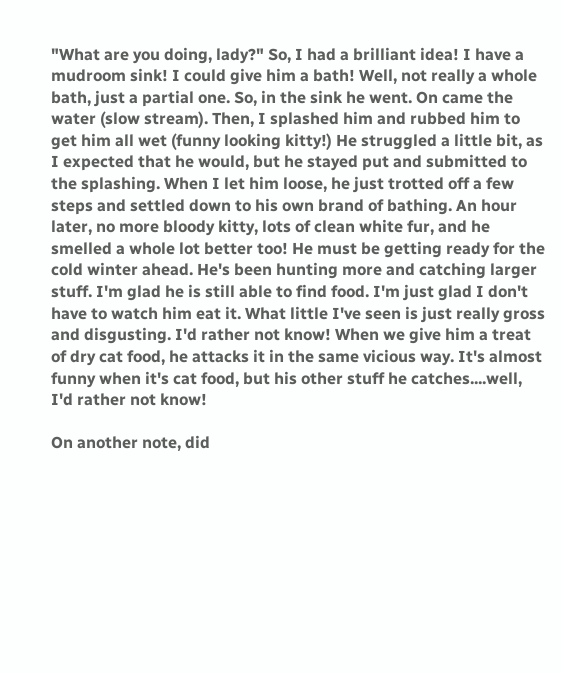"What are you doing, lady?" So, I had a brilliant idea! I have a mudroom sink! I could give him a bath! Well, not really a whole bath, just a partial one. So, in the sink he went. On came the water (slow stream). Then, I splashed him and rubbed him to get him all wet (funny looking kitty!) He struggled a little bit, as I expected that he would, but he stayed put and submitted to the splashing. When I let him loose, he just trotted off a few steps and settled down to his own brand of bathing. An hour later, no more bloody kitty, lots of clean white fur, and he smelled a whole lot better too! He must be getting ready for the cold winter ahead. He's been hunting more and catching larger stuff. I'm glad he is still able to find food. I'm just glad I don't have to watch him eat it. What little I've seen is just really gross and disgusting. I'd rather not know! When we give him a treat of dry cat food, he attacks it in the same vicious way. It's almost funny when it's cat food, but his other stuff he catches....well, I'd rather not know!

On another note, did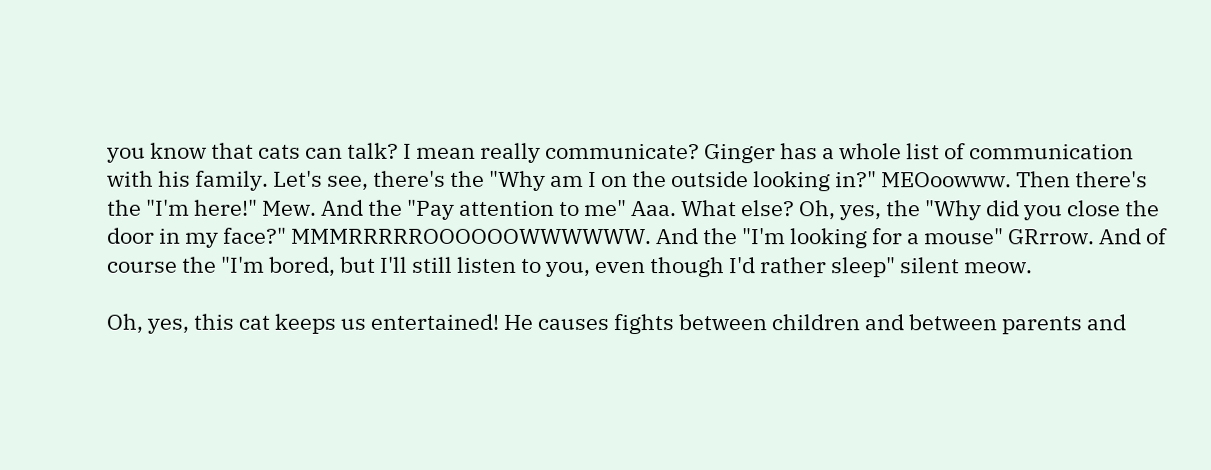you know that cats can talk? I mean really communicate? Ginger has a whole list of communication with his family. Let's see, there's the "Why am I on the outside looking in?" MEOoowww. Then there's the "I'm here!" Mew. And the "Pay attention to me" Aaa. What else? Oh, yes, the "Why did you close the door in my face?" MMMRRRRROOOOOOWWWWWW. And the "I'm looking for a mouse" GRrrow. And of course the "I'm bored, but I'll still listen to you, even though I'd rather sleep" silent meow.

Oh, yes, this cat keeps us entertained! He causes fights between children and between parents and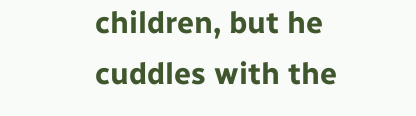children, but he cuddles with the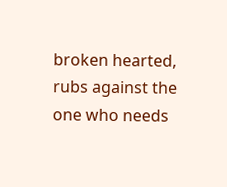broken hearted, rubs against the one who needs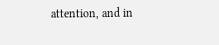attention, and in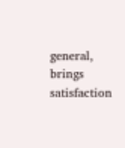general, brings satisfaction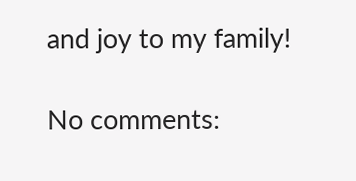and joy to my family!

No comments: